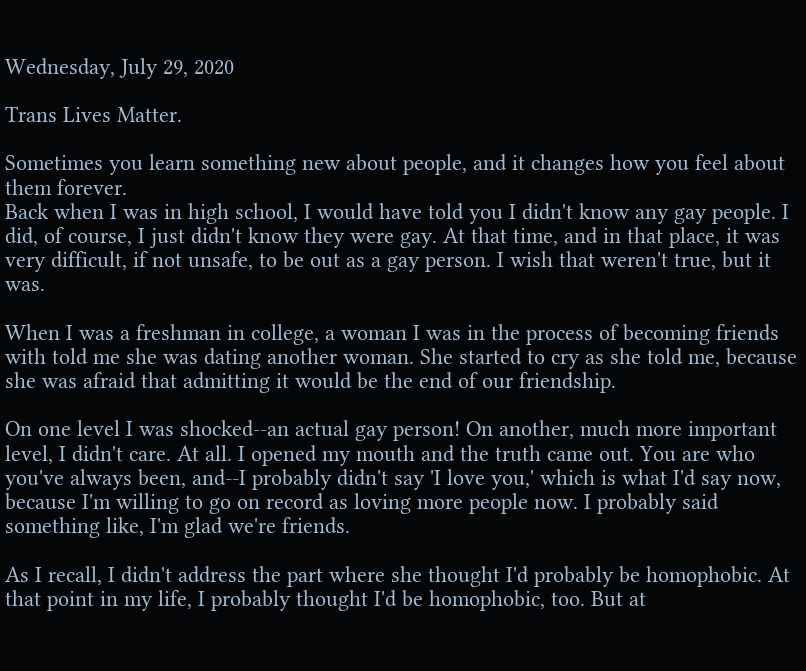Wednesday, July 29, 2020

Trans Lives Matter.

Sometimes you learn something new about people, and it changes how you feel about them forever.
Back when I was in high school, I would have told you I didn't know any gay people. I did, of course, I just didn't know they were gay. At that time, and in that place, it was very difficult, if not unsafe, to be out as a gay person. I wish that weren't true, but it was.

When I was a freshman in college, a woman I was in the process of becoming friends with told me she was dating another woman. She started to cry as she told me, because she was afraid that admitting it would be the end of our friendship.

On one level I was shocked--an actual gay person! On another, much more important level, I didn't care. At all. I opened my mouth and the truth came out. You are who you've always been, and--I probably didn't say 'I love you,' which is what I'd say now, because I'm willing to go on record as loving more people now. I probably said something like, I'm glad we're friends.

As I recall, I didn't address the part where she thought I'd probably be homophobic. At that point in my life, I probably thought I'd be homophobic, too. But at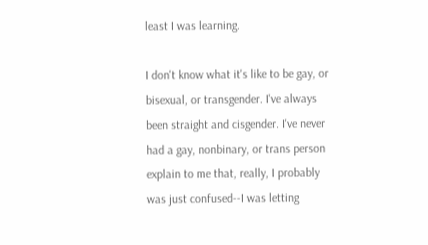least I was learning.

I don't know what it's like to be gay, or bisexual, or transgender. I've always been straight and cisgender. I've never had a gay, nonbinary, or trans person explain to me that, really, I probably was just confused--I was letting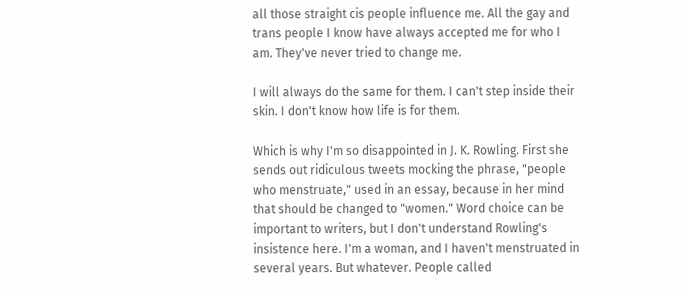all those straight cis people influence me. All the gay and trans people I know have always accepted me for who I am. They've never tried to change me.

I will always do the same for them. I can't step inside their skin. I don't know how life is for them.

Which is why I'm so disappointed in J. K. Rowling. First she sends out ridiculous tweets mocking the phrase, "people who menstruate," used in an essay, because in her mind that should be changed to "women." Word choice can be important to writers, but I don't understand Rowling's insistence here. I'm a woman, and I haven't menstruated in several years. But whatever. People called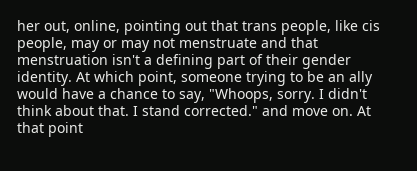her out, online, pointing out that trans people, like cis people, may or may not menstruate and that menstruation isn't a defining part of their gender identity. At which point, someone trying to be an ally would have a chance to say, "Whoops, sorry. I didn't think about that. I stand corrected." and move on. At that point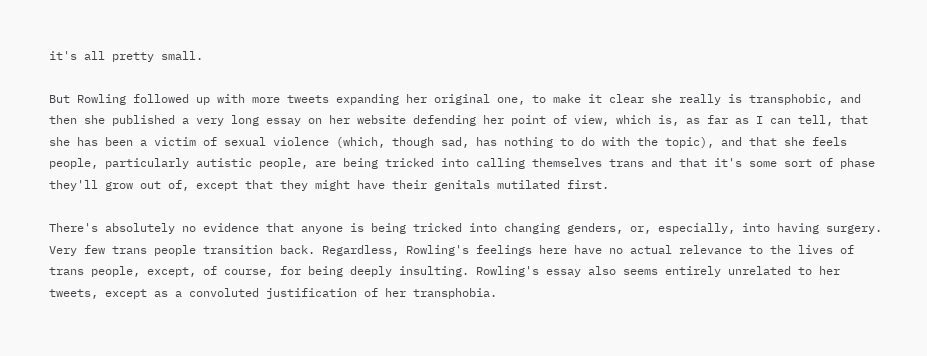it's all pretty small.

But Rowling followed up with more tweets expanding her original one, to make it clear she really is transphobic, and then she published a very long essay on her website defending her point of view, which is, as far as I can tell, that she has been a victim of sexual violence (which, though sad, has nothing to do with the topic), and that she feels people, particularly autistic people, are being tricked into calling themselves trans and that it's some sort of phase they'll grow out of, except that they might have their genitals mutilated first.

There's absolutely no evidence that anyone is being tricked into changing genders, or, especially, into having surgery. Very few trans people transition back. Regardless, Rowling's feelings here have no actual relevance to the lives of trans people, except, of course, for being deeply insulting. Rowling's essay also seems entirely unrelated to her tweets, except as a convoluted justification of her transphobia.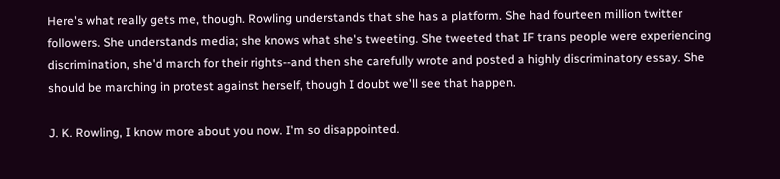Here's what really gets me, though. Rowling understands that she has a platform. She had fourteen million twitter followers. She understands media; she knows what she's tweeting. She tweeted that IF trans people were experiencing discrimination, she'd march for their rights--and then she carefully wrote and posted a highly discriminatory essay. She should be marching in protest against herself, though I doubt we'll see that happen.

J. K. Rowling, I know more about you now. I'm so disappointed.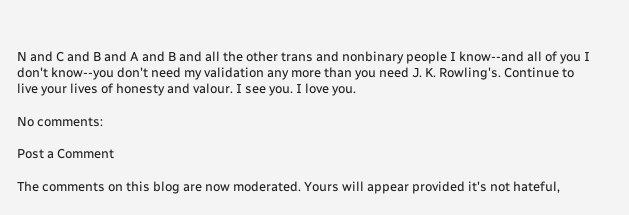N and C and B and A and B and all the other trans and nonbinary people I know--and all of you I don't know--you don't need my validation any more than you need J. K. Rowling's. Continue to live your lives of honesty and valour. I see you. I love you.

No comments:

Post a Comment

The comments on this blog are now moderated. Yours will appear provided it's not hateful,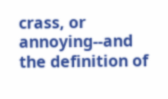crass, or annoying--and the definition of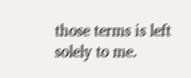those terms is left solely to me.